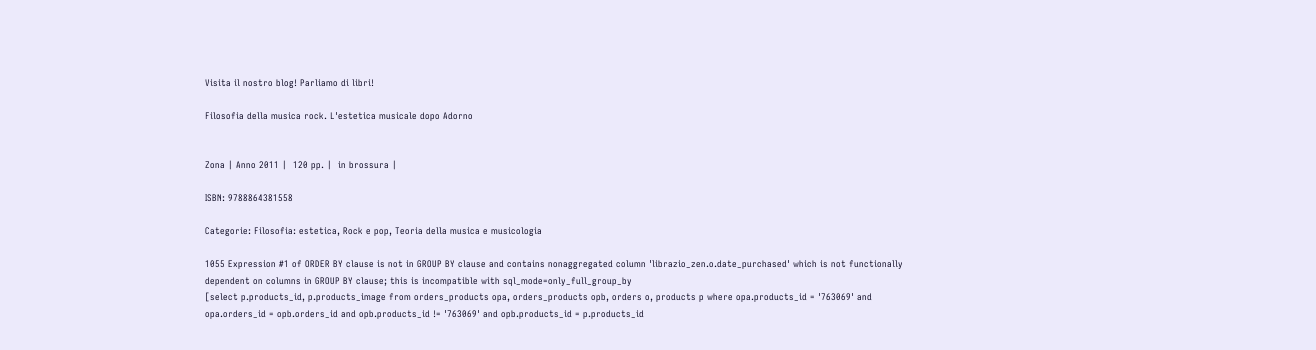Visita il nostro blog! Parliamo di libri!

Filosofia della musica rock. L'estetica musicale dopo Adorno


Zona | Anno 2011 |  120 pp. |  in brossura |

ISBN: 9788864381558

Categorie: Filosofia: estetica, Rock e pop, Teoria della musica e musicologia

1055 Expression #1 of ORDER BY clause is not in GROUP BY clause and contains nonaggregated column 'librazio_zen.o.date_purchased' which is not functionally dependent on columns in GROUP BY clause; this is incompatible with sql_mode=only_full_group_by
[select p.products_id, p.products_image from orders_products opa, orders_products opb, orders o, products p where opa.products_id = '763069' and opa.orders_id = opb.orders_id and opb.products_id != '763069' and opb.products_id = p.products_id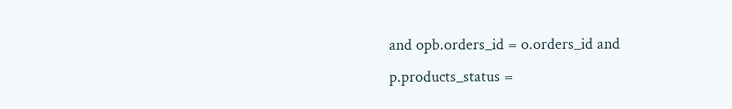and opb.orders_id = o.orders_id and p.products_status =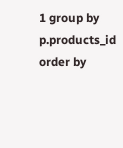1 group by p.products_id order by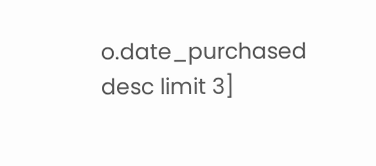o.date_purchased desc limit 3]